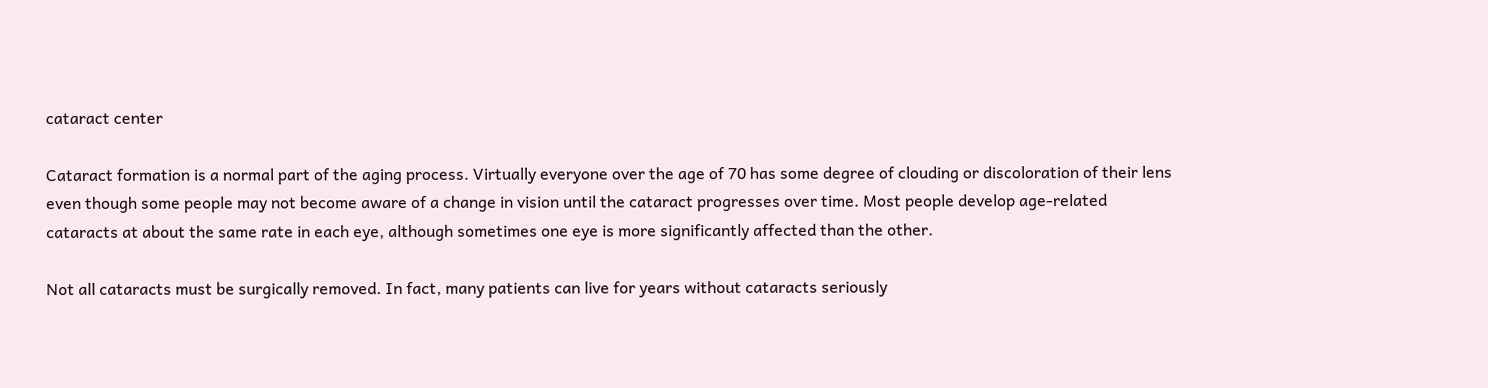cataract center

Cataract formation is a normal part of the aging process. Virtually everyone over the age of 70 has some degree of clouding or discoloration of their lens even though some people may not become aware of a change in vision until the cataract progresses over time. Most people develop age-related cataracts at about the same rate in each eye, although sometimes one eye is more significantly affected than the other.

Not all cataracts must be surgically removed. In fact, many patients can live for years without cataracts seriously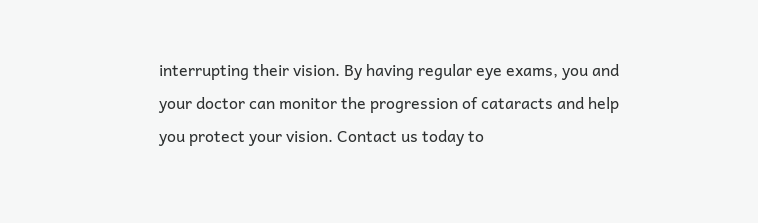interrupting their vision. By having regular eye exams, you and your doctor can monitor the progression of cataracts and help you protect your vision. Contact us today to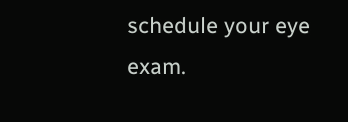schedule your eye exam.